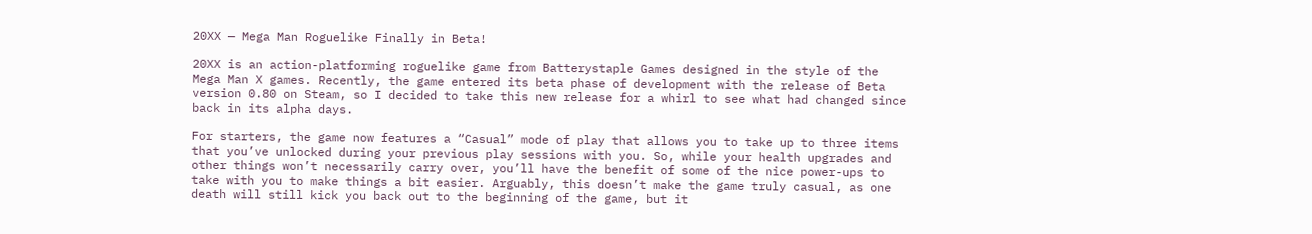20XX — Mega Man Roguelike Finally in Beta!

20XX is an action-platforming roguelike game from Batterystaple Games designed in the style of the Mega Man X games. Recently, the game entered its beta phase of development with the release of Beta version 0.80 on Steam, so I decided to take this new release for a whirl to see what had changed since back in its alpha days.

For starters, the game now features a “Casual” mode of play that allows you to take up to three items that you’ve unlocked during your previous play sessions with you. So, while your health upgrades and other things won’t necessarily carry over, you’ll have the benefit of some of the nice power-ups to take with you to make things a bit easier. Arguably, this doesn’t make the game truly casual, as one death will still kick you back out to the beginning of the game, but it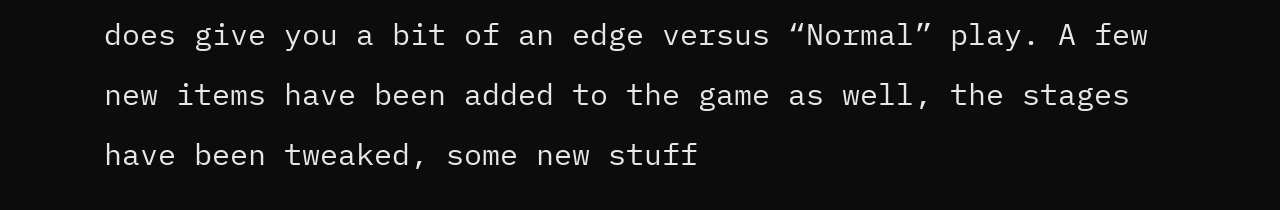does give you a bit of an edge versus “Normal” play. A few new items have been added to the game as well, the stages have been tweaked, some new stuff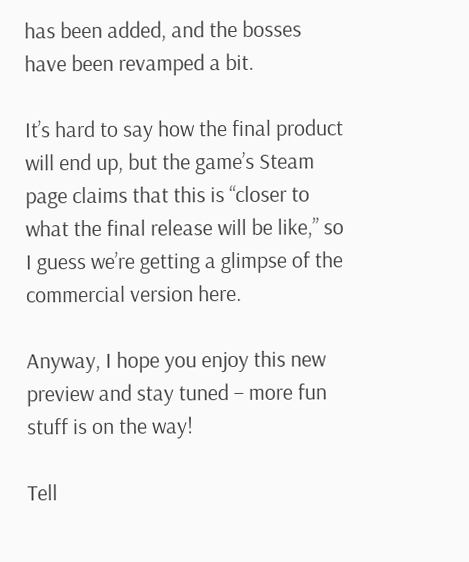has been added, and the bosses have been revamped a bit.

It’s hard to say how the final product will end up, but the game’s Steam page claims that this is “closer to what the final release will be like,” so I guess we’re getting a glimpse of the commercial version here.

Anyway, I hope you enjoy this new preview and stay tuned – more fun stuff is on the way!

Tell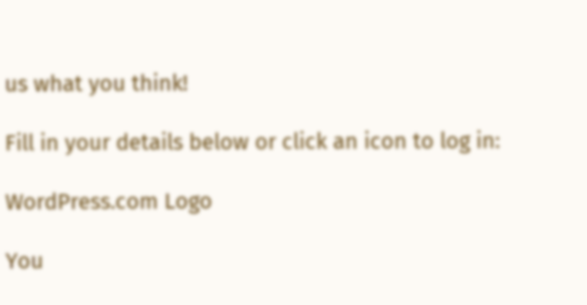us what you think!

Fill in your details below or click an icon to log in:

WordPress.com Logo

You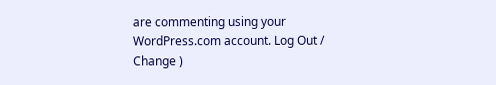are commenting using your WordPress.com account. Log Out /  Change )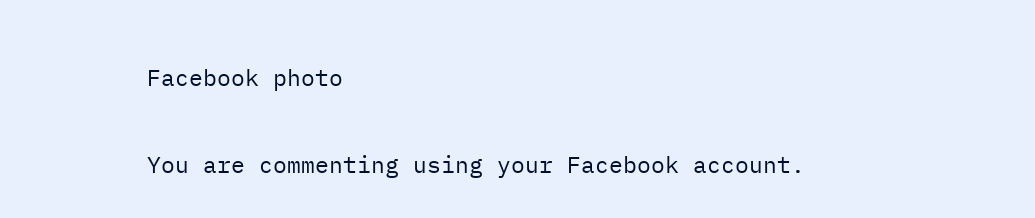Facebook photo

You are commenting using your Facebook account.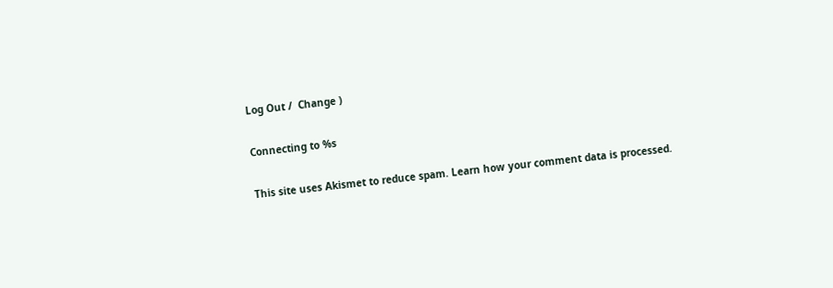Log Out /  Change )

Connecting to %s

This site uses Akismet to reduce spam. Learn how your comment data is processed.